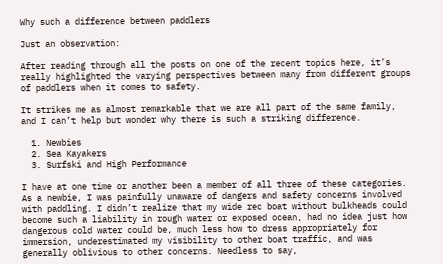Why such a difference between paddlers

Just an observation:

After reading through all the posts on one of the recent topics here, it’s really highlighted the varying perspectives between many from different groups of paddlers when it comes to safety.

It strikes me as almost remarkable that we are all part of the same family, and I can’t help but wonder why there is such a striking difference.

  1. Newbies
  2. Sea Kayakers
  3. Surfski and High Performance

I have at one time or another been a member of all three of these categories.
As a newbie, I was painfully unaware of dangers and safety concerns involved with paddling. I didn’t realize that my wide rec boat without bulkheads could become such a liability in rough water or exposed ocean, had no idea just how dangerous cold water could be, much less how to dress appropriately for immersion, underestimated my visibility to other boat traffic, and was generally oblivious to other concerns. Needless to say,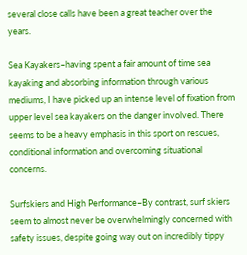several close calls have been a great teacher over the years.

Sea Kayakers–having spent a fair amount of time sea kayaking and absorbing information through various mediums, I have picked up an intense level of fixation from upper level sea kayakers on the danger involved. There seems to be a heavy emphasis in this sport on rescues, conditional information and overcoming situational concerns.

Surfskiers and High Performance–By contrast, surf skiers seem to almost never be overwhelmingly concerned with safety issues, despite going way out on incredibly tippy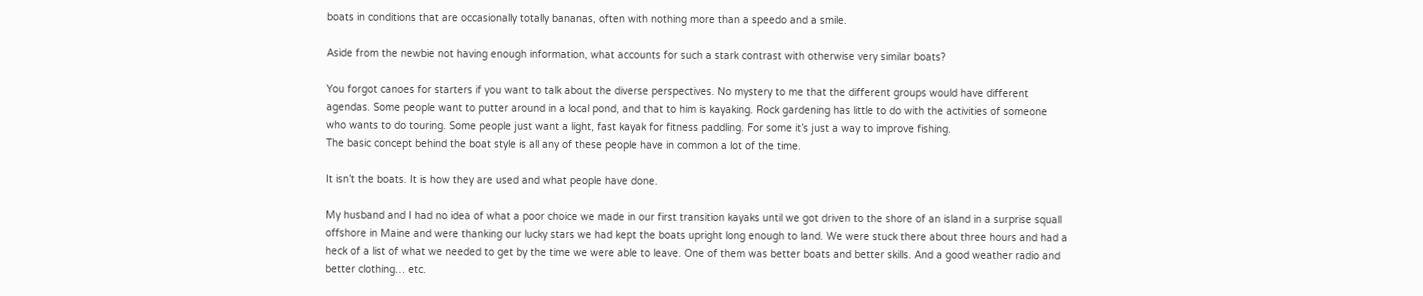boats in conditions that are occasionally totally bananas, often with nothing more than a speedo and a smile.

Aside from the newbie not having enough information, what accounts for such a stark contrast with otherwise very similar boats?

You forgot canoes for starters if you want to talk about the diverse perspectives. No mystery to me that the different groups would have different agendas. Some people want to putter around in a local pond, and that to him is kayaking. Rock gardening has little to do with the activities of someone who wants to do touring. Some people just want a light, fast kayak for fitness paddling. For some it’s just a way to improve fishing.
The basic concept behind the boat style is all any of these people have in common a lot of the time.

It isn’t the boats. It is how they are used and what people have done.

My husband and I had no idea of what a poor choice we made in our first transition kayaks until we got driven to the shore of an island in a surprise squall offshore in Maine and were thanking our lucky stars we had kept the boats upright long enough to land. We were stuck there about three hours and had a heck of a list of what we needed to get by the time we were able to leave. One of them was better boats and better skills. And a good weather radio and better clothing… etc.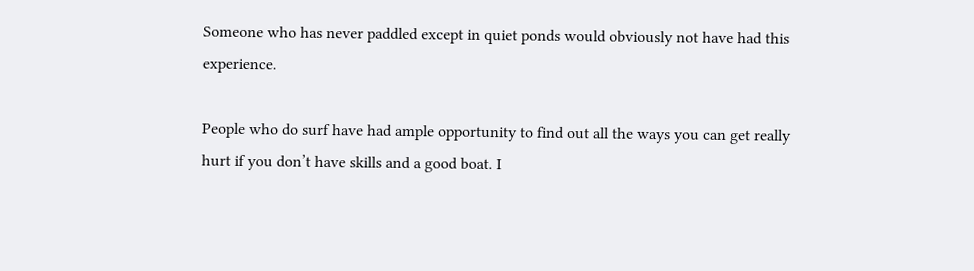Someone who has never paddled except in quiet ponds would obviously not have had this experience.

People who do surf have had ample opportunity to find out all the ways you can get really hurt if you don’t have skills and a good boat. I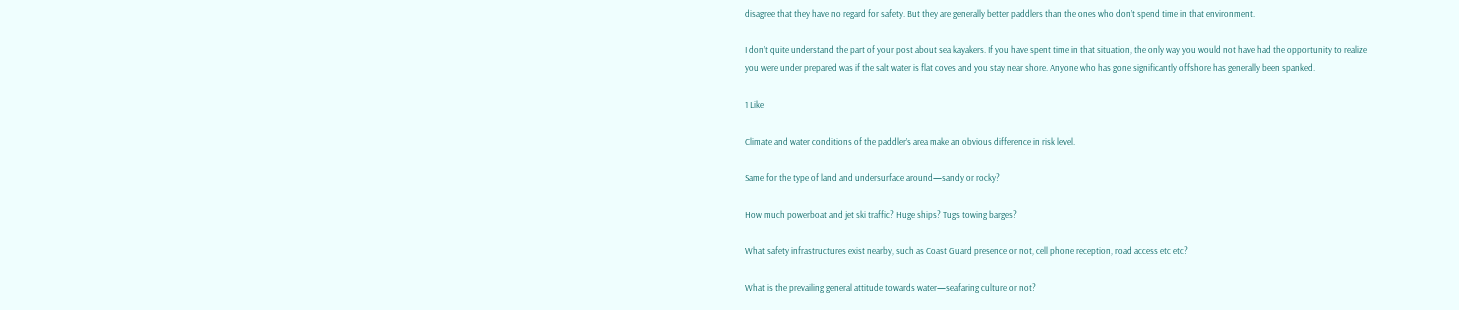disagree that they have no regard for safety. But they are generally better paddlers than the ones who don’t spend time in that environment.

I don’t quite understand the part of your post about sea kayakers. If you have spent time in that situation, the only way you would not have had the opportunity to realize you were under prepared was if the salt water is flat coves and you stay near shore. Anyone who has gone significantly offshore has generally been spanked.

1 Like

Climate and water conditions of the paddler’s area make an obvious difference in risk level.

Same for the type of land and undersurface around—sandy or rocky?

How much powerboat and jet ski traffic? Huge ships? Tugs towing barges?

What safety infrastructures exist nearby, such as Coast Guard presence or not, cell phone reception, road access etc etc?

What is the prevailing general attitude towards water—seafaring culture or not?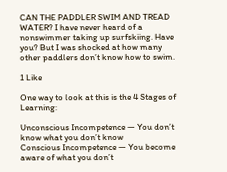CAN THE PADDLER SWIM AND TREAD WATER? I have never heard of a nonswimmer taking up surfskiing. Have you? But I was shocked at how many other paddlers don’t know how to swim.

1 Like

One way to look at this is the 4 Stages of Learning:

Unconscious Incompetence — You don’t know what you don’t know
Conscious Incompetence — You become aware of what you don’t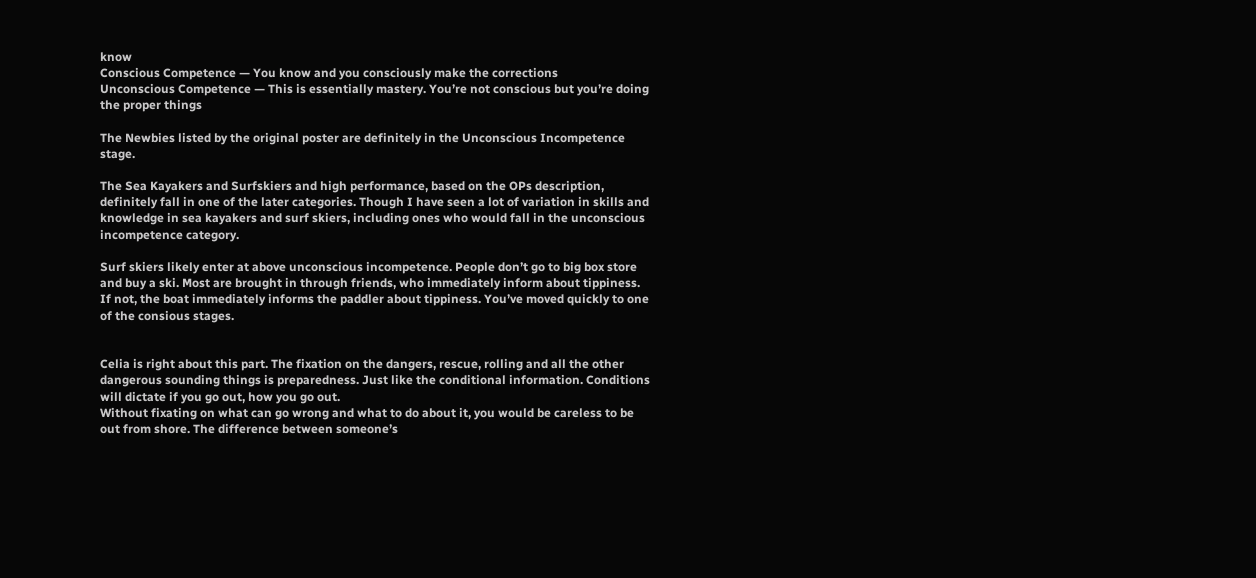know
Conscious Competence — You know and you consciously make the corrections
Unconscious Competence — This is essentially mastery. You’re not conscious but you’re doing the proper things

The Newbies listed by the original poster are definitely in the Unconscious Incompetence stage.

The Sea Kayakers and Surfskiers and high performance, based on the OPs description, definitely fall in one of the later categories. Though I have seen a lot of variation in skills and knowledge in sea kayakers and surf skiers, including ones who would fall in the unconscious incompetence category.

Surf skiers likely enter at above unconscious incompetence. People don’t go to big box store and buy a ski. Most are brought in through friends, who immediately inform about tippiness. If not, the boat immediately informs the paddler about tippiness. You’ve moved quickly to one of the consious stages.


Celia is right about this part. The fixation on the dangers, rescue, rolling and all the other dangerous sounding things is preparedness. Just like the conditional information. Conditions will dictate if you go out, how you go out.
Without fixating on what can go wrong and what to do about it, you would be careless to be out from shore. The difference between someone’s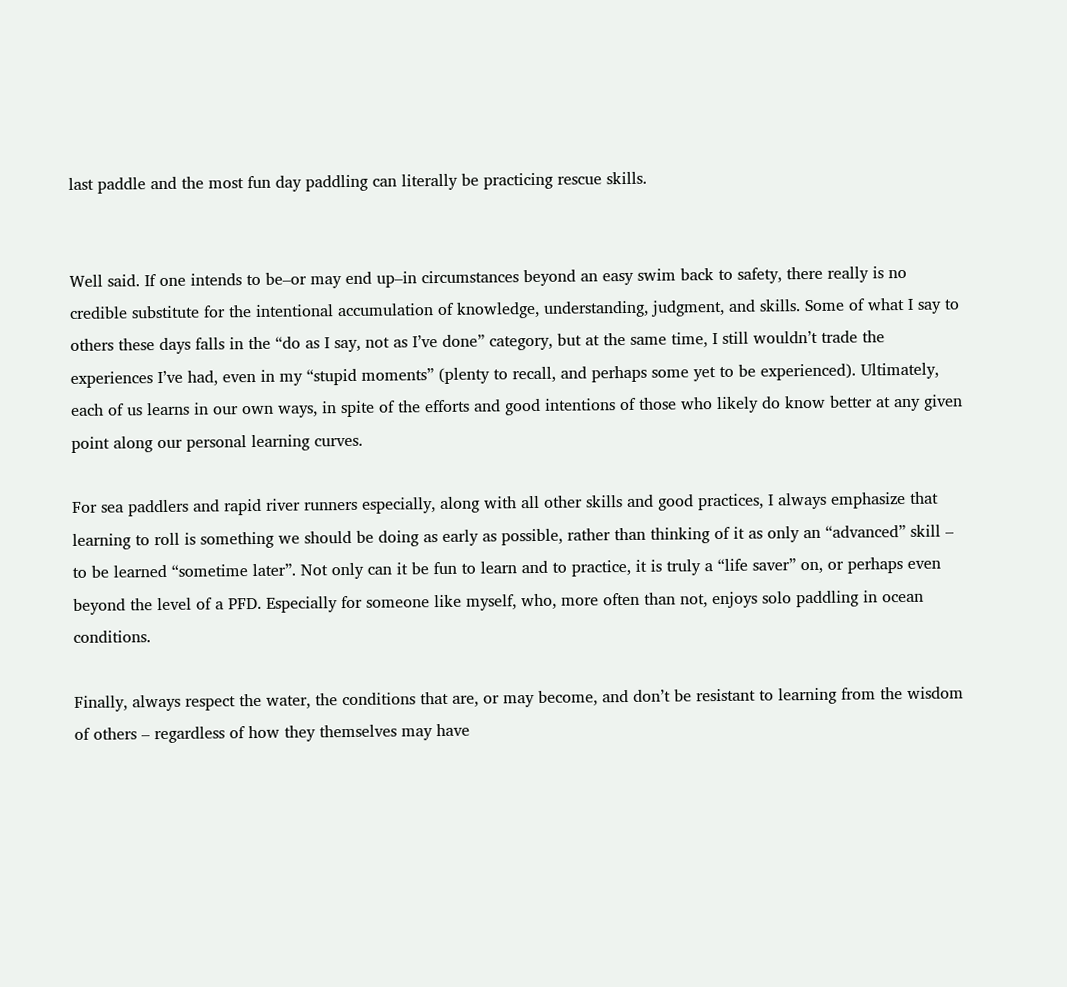last paddle and the most fun day paddling can literally be practicing rescue skills.


Well said. If one intends to be–or may end up–in circumstances beyond an easy swim back to safety, there really is no credible substitute for the intentional accumulation of knowledge, understanding, judgment, and skills. Some of what I say to others these days falls in the “do as I say, not as I’ve done” category, but at the same time, I still wouldn’t trade the experiences I’ve had, even in my “stupid moments” (plenty to recall, and perhaps some yet to be experienced). Ultimately, each of us learns in our own ways, in spite of the efforts and good intentions of those who likely do know better at any given point along our personal learning curves.

For sea paddlers and rapid river runners especially, along with all other skills and good practices, I always emphasize that learning to roll is something we should be doing as early as possible, rather than thinking of it as only an “advanced” skill – to be learned “sometime later”. Not only can it be fun to learn and to practice, it is truly a “life saver” on, or perhaps even beyond the level of a PFD. Especially for someone like myself, who, more often than not, enjoys solo paddling in ocean conditions.

Finally, always respect the water, the conditions that are, or may become, and don’t be resistant to learning from the wisdom of others – regardless of how they themselves may have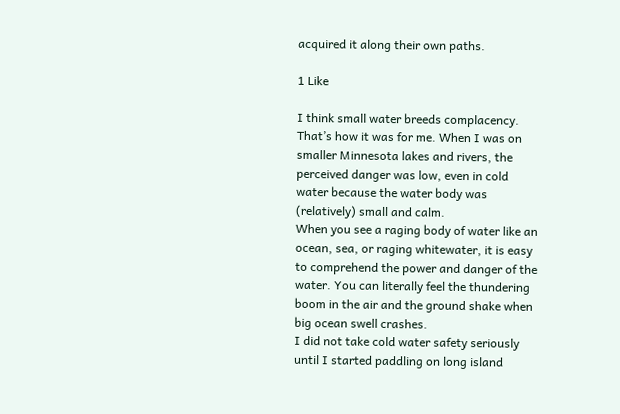acquired it along their own paths.

1 Like

I think small water breeds complacency. That’s how it was for me. When I was on smaller Minnesota lakes and rivers, the perceived danger was low, even in cold water because the water body was (relatively) small and calm.
When you see a raging body of water like an ocean, sea, or raging whitewater, it is easy to comprehend the power and danger of the water. You can literally feel the thundering boom in the air and the ground shake when big ocean swell crashes.
I did not take cold water safety seriously until I started paddling on long island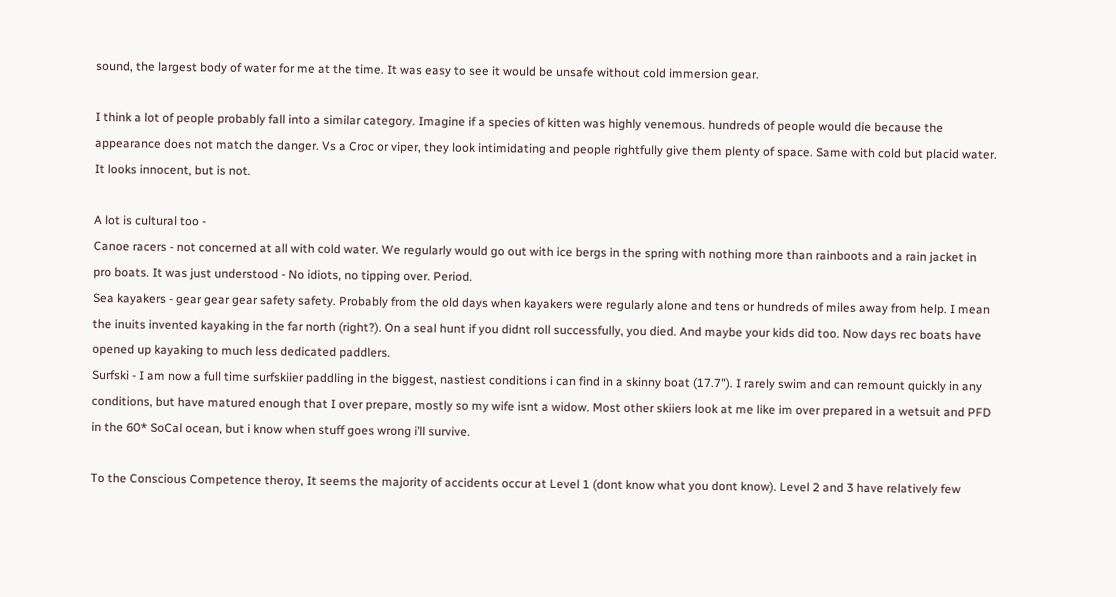sound, the largest body of water for me at the time. It was easy to see it would be unsafe without cold immersion gear.

I think a lot of people probably fall into a similar category. Imagine if a species of kitten was highly venemous. hundreds of people would die because the appearance does not match the danger. Vs a Croc or viper, they look intimidating and people rightfully give them plenty of space. Same with cold but placid water. It looks innocent, but is not.

A lot is cultural too -
Canoe racers - not concerned at all with cold water. We regularly would go out with ice bergs in the spring with nothing more than rainboots and a rain jacket in pro boats. It was just understood - No idiots, no tipping over. Period.
Sea kayakers - gear gear gear safety safety. Probably from the old days when kayakers were regularly alone and tens or hundreds of miles away from help. I mean the inuits invented kayaking in the far north (right?). On a seal hunt if you didnt roll successfully, you died. And maybe your kids did too. Now days rec boats have opened up kayaking to much less dedicated paddlers.
Surfski - I am now a full time surfskiier paddling in the biggest, nastiest conditions i can find in a skinny boat (17.7"). I rarely swim and can remount quickly in any conditions, but have matured enough that I over prepare, mostly so my wife isnt a widow. Most other skiiers look at me like im over prepared in a wetsuit and PFD in the 60* SoCal ocean, but i know when stuff goes wrong i’ll survive.

To the Conscious Competence theroy, It seems the majority of accidents occur at Level 1 (dont know what you dont know). Level 2 and 3 have relatively few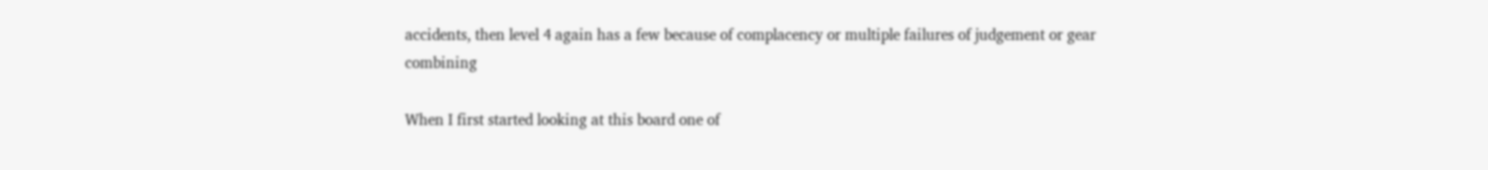accidents, then level 4 again has a few because of complacency or multiple failures of judgement or gear combining

When I first started looking at this board one of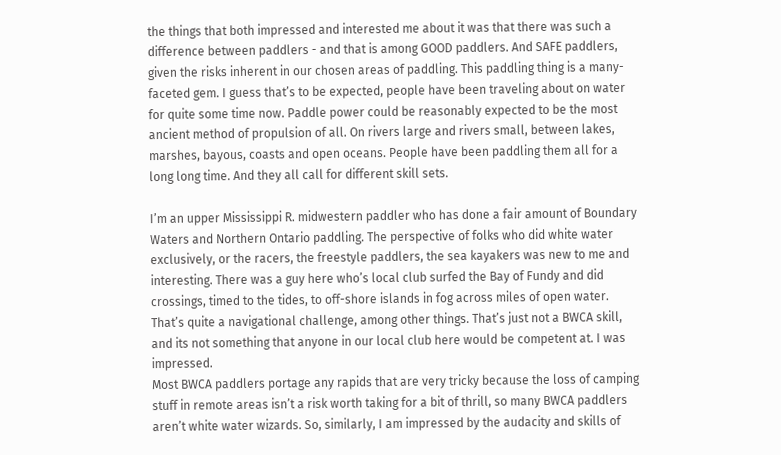the things that both impressed and interested me about it was that there was such a difference between paddlers - and that is among GOOD paddlers. And SAFE paddlers, given the risks inherent in our chosen areas of paddling. This paddling thing is a many-faceted gem. I guess that’s to be expected, people have been traveling about on water for quite some time now. Paddle power could be reasonably expected to be the most ancient method of propulsion of all. On rivers large and rivers small, between lakes, marshes, bayous, coasts and open oceans. People have been paddling them all for a long long time. And they all call for different skill sets.

I’m an upper Mississippi R. midwestern paddler who has done a fair amount of Boundary Waters and Northern Ontario paddling. The perspective of folks who did white water exclusively, or the racers, the freestyle paddlers, the sea kayakers was new to me and interesting. There was a guy here who’s local club surfed the Bay of Fundy and did crossings, timed to the tides, to off-shore islands in fog across miles of open water. That’s quite a navigational challenge, among other things. That’s just not a BWCA skill, and its not something that anyone in our local club here would be competent at. I was impressed.
Most BWCA paddlers portage any rapids that are very tricky because the loss of camping stuff in remote areas isn’t a risk worth taking for a bit of thrill, so many BWCA paddlers aren’t white water wizards. So, similarly, I am impressed by the audacity and skills of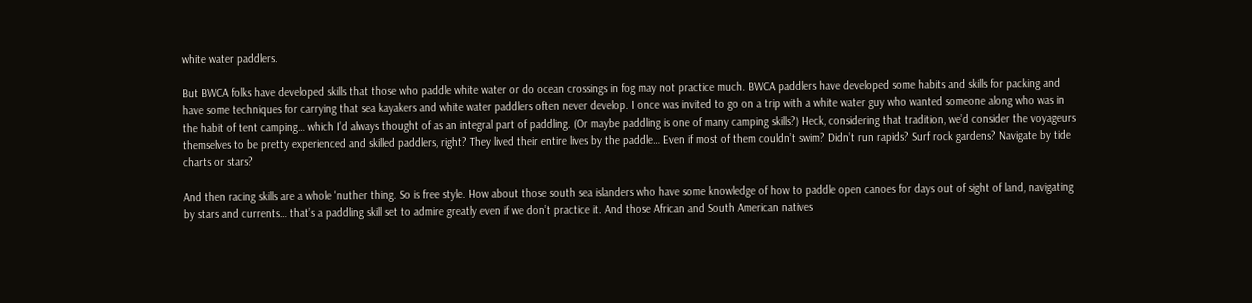white water paddlers.

But BWCA folks have developed skills that those who paddle white water or do ocean crossings in fog may not practice much. BWCA paddlers have developed some habits and skills for packing and have some techniques for carrying that sea kayakers and white water paddlers often never develop. I once was invited to go on a trip with a white water guy who wanted someone along who was in the habit of tent camping… which I’d always thought of as an integral part of paddling. (Or maybe paddling is one of many camping skills?) Heck, considering that tradition, we’d consider the voyageurs themselves to be pretty experienced and skilled paddlers, right? They lived their entire lives by the paddle… Even if most of them couldn’t swim? Didn’t run rapids? Surf rock gardens? Navigate by tide charts or stars?

And then racing skills are a whole 'nuther thing. So is free style. How about those south sea islanders who have some knowledge of how to paddle open canoes for days out of sight of land, navigating by stars and currents… that’s a paddling skill set to admire greatly even if we don’t practice it. And those African and South American natives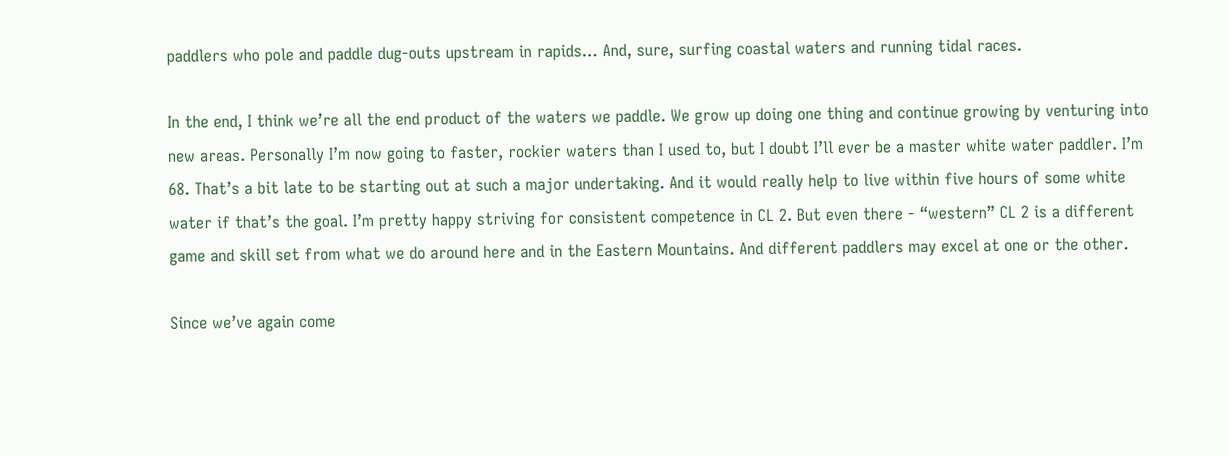paddlers who pole and paddle dug-outs upstream in rapids… And, sure, surfing coastal waters and running tidal races.

In the end, I think we’re all the end product of the waters we paddle. We grow up doing one thing and continue growing by venturing into new areas. Personally I’m now going to faster, rockier waters than I used to, but I doubt I’ll ever be a master white water paddler. I’m 68. That’s a bit late to be starting out at such a major undertaking. And it would really help to live within five hours of some white water if that’s the goal. I’m pretty happy striving for consistent competence in CL 2. But even there - “western” CL 2 is a different game and skill set from what we do around here and in the Eastern Mountains. And different paddlers may excel at one or the other.

Since we’ve again come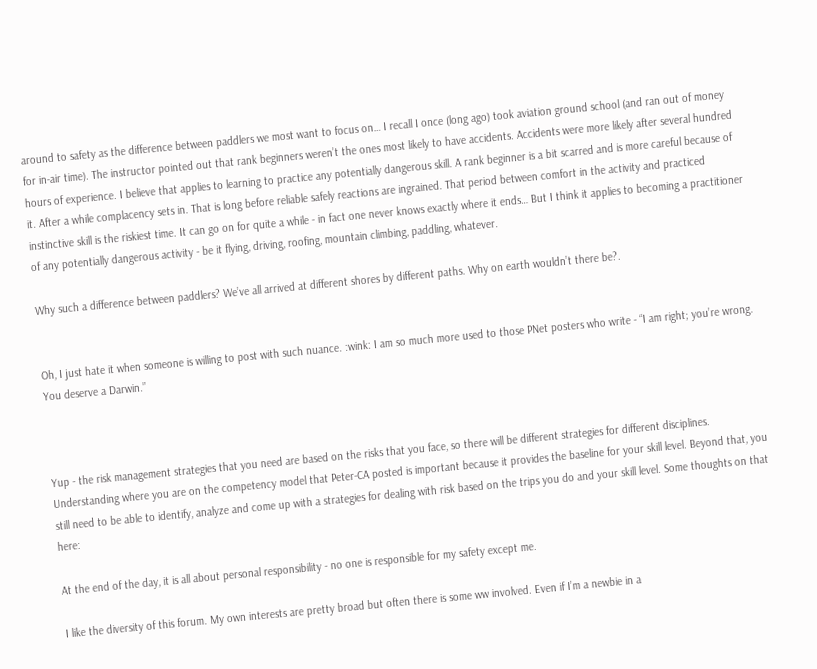around to safety as the difference between paddlers we most want to focus on… I recall I once (long ago) took aviation ground school (and ran out of money for in-air time). The instructor pointed out that rank beginners weren’t the ones most likely to have accidents. Accidents were more likely after several hundred hours of experience. I believe that applies to learning to practice any potentially dangerous skill. A rank beginner is a bit scarred and is more careful because of it. After a while complacency sets in. That is long before reliable safely reactions are ingrained. That period between comfort in the activity and practiced instinctive skill is the riskiest time. It can go on for quite a while - in fact one never knows exactly where it ends… But I think it applies to becoming a practitioner of any potentially dangerous activity - be it flying, driving, roofing, mountain climbing, paddling, whatever.

Why such a difference between paddlers? We’ve all arrived at different shores by different paths. Why on earth wouldn’t there be?.


Oh, I just hate it when someone is willing to post with such nuance. :wink: I am so much more used to those PNet posters who write - “I am right; you’re wrong. You deserve a Darwin.”



Yup - the risk management strategies that you need are based on the risks that you face, so there will be different strategies for different disciplines. Understanding where you are on the competency model that Peter-CA posted is important because it provides the baseline for your skill level. Beyond that, you still need to be able to identify, analyze and come up with a strategies for dealing with risk based on the trips you do and your skill level. Some thoughts on that here:

At the end of the day, it is all about personal responsibility - no one is responsible for my safety except me.

I like the diversity of this forum. My own interests are pretty broad but often there is some ww involved. Even if I’m a newbie in a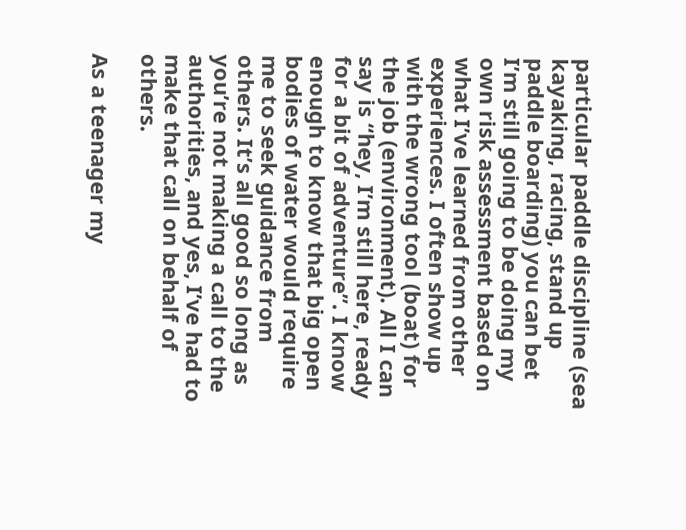particular paddle discipline (sea kayaking, racing, stand up paddle boarding) you can bet I’m still going to be doing my own risk assessment based on what I’ve learned from other experiences. I often show up with the wrong tool (boat) for the job (environment). All I can say is “hey, I’m still here, ready for a bit of adventure”. I know enough to know that big open bodies of water would require me to seek guidance from others. It’s all good so long as you’re not making a call to the authorities, and yes, I’ve had to make that call on behalf of others.

As a teenager my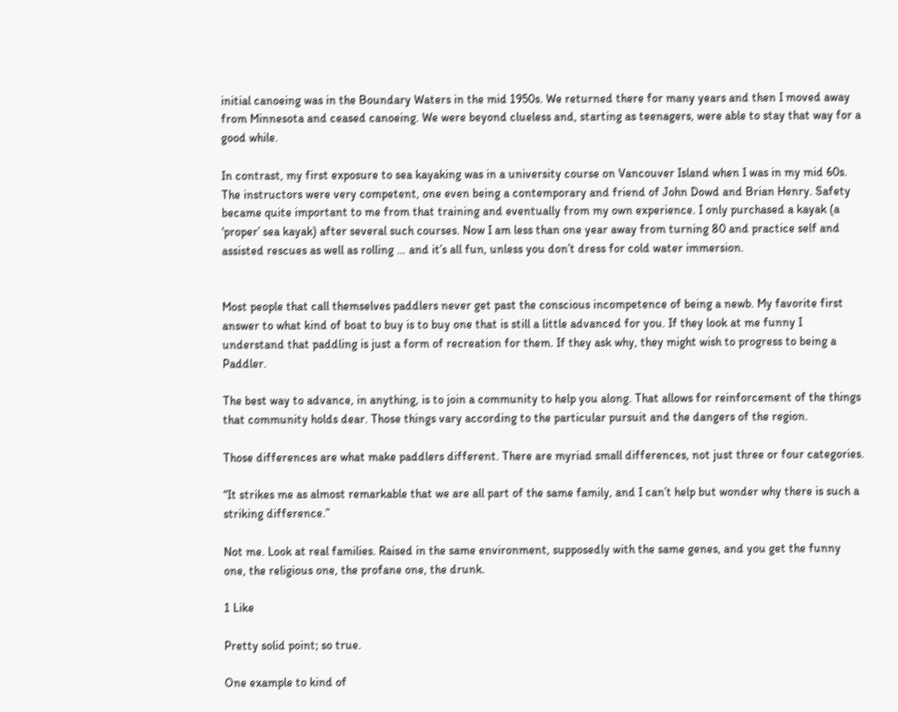initial canoeing was in the Boundary Waters in the mid 1950s. We returned there for many years and then I moved away from Minnesota and ceased canoeing. We were beyond clueless and, starting as teenagers, were able to stay that way for a good while.

In contrast, my first exposure to sea kayaking was in a university course on Vancouver Island when I was in my mid 60s. The instructors were very competent, one even being a contemporary and friend of John Dowd and Brian Henry. Safety became quite important to me from that training and eventually from my own experience. I only purchased a kayak (a ‘proper’ sea kayak) after several such courses. Now I am less than one year away from turning 80 and practice self and assisted rescues as well as rolling … and it’s all fun, unless you don’t dress for cold water immersion.


Most people that call themselves paddlers never get past the conscious incompetence of being a newb. My favorite first answer to what kind of boat to buy is to buy one that is still a little advanced for you. If they look at me funny I understand that paddling is just a form of recreation for them. If they ask why, they might wish to progress to being a Paddler.

The best way to advance, in anything, is to join a community to help you along. That allows for reinforcement of the things that community holds dear. Those things vary according to the particular pursuit and the dangers of the region.

Those differences are what make paddlers different. There are myriad small differences, not just three or four categories.

“It strikes me as almost remarkable that we are all part of the same family, and I can’t help but wonder why there is such a striking difference.”

Not me. Look at real families. Raised in the same environment, supposedly with the same genes, and you get the funny one, the religious one, the profane one, the drunk.

1 Like

Pretty solid point; so true.

One example to kind of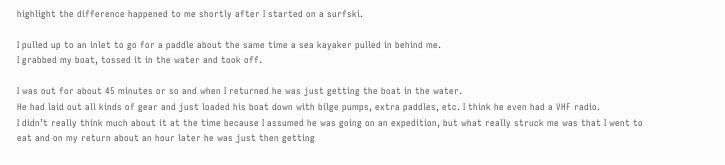highlight the difference happened to me shortly after I started on a surfski.

I pulled up to an inlet to go for a paddle about the same time a sea kayaker pulled in behind me.
I grabbed my boat, tossed it in the water and took off.

I was out for about 45 minutes or so and when I returned he was just getting the boat in the water.
He had laid out all kinds of gear and just loaded his boat down with bilge pumps, extra paddles, etc. I think he even had a VHF radio.
I didn’t really think much about it at the time because I assumed he was going on an expedition, but what really struck me was that I went to eat and on my return about an hour later he was just then getting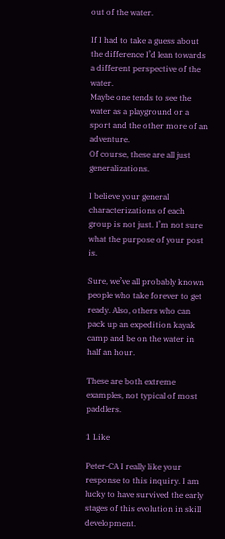out of the water.

If I had to take a guess about the difference I’d lean towards a different perspective of the water.
Maybe one tends to see the water as a playground or a sport and the other more of an adventure.
Of course, these are all just generalizations.

I believe your general characterizations of each group is not just. I’m not sure what the purpose of your post is.

Sure, we’ve all probably known people who take forever to get ready. Also, others who can pack up an expedition kayak camp and be on the water in half an hour.

These are both extreme examples, not typical of most paddlers.

1 Like

Peter-CA I really like your response to this inquiry. I am lucky to have survived the early stages of this evolution in skill development.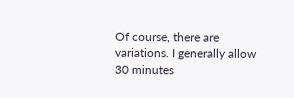Of course, there are variations. I generally allow 30 minutes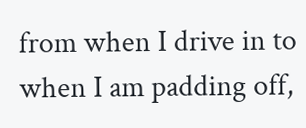from when I drive in to when I am padding off,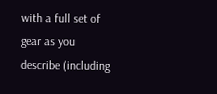with a full set of gear as you describe (including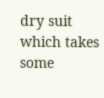dry suit which takes some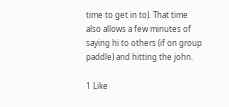time to get in to). That time also allows a few minutes of saying hi to others (if on group paddle) and hitting the john.

1 Like